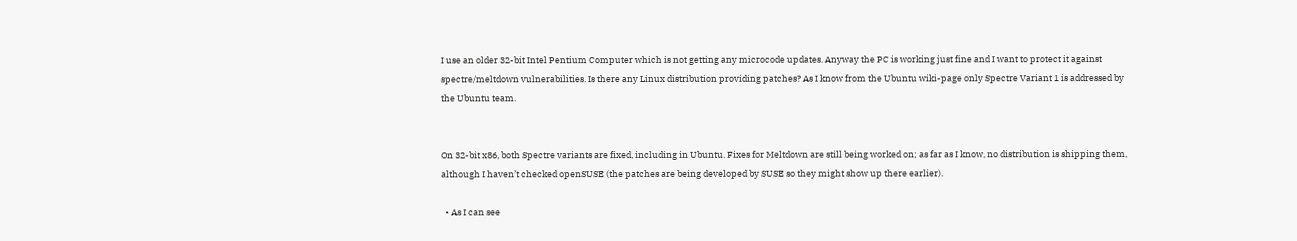I use an older 32-bit Intel Pentium Computer which is not getting any microcode updates. Anyway the PC is working just fine and I want to protect it against spectre/meltdown vulnerabilities. Is there any Linux distribution providing patches? As I know from the Ubuntu wiki-page only Spectre Variant 1 is addressed by the Ubuntu team.


On 32-bit x86, both Spectre variants are fixed, including in Ubuntu. Fixes for Meltdown are still being worked on; as far as I know, no distribution is shipping them, although I haven’t checked openSUSE (the patches are being developed by SUSE so they might show up there earlier).

  • As I can see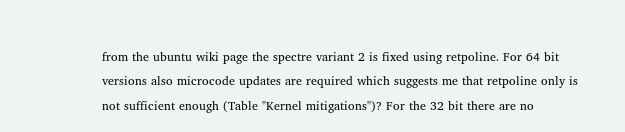from the ubuntu wiki page the spectre variant 2 is fixed using retpoline. For 64 bit versions also microcode updates are required which suggests me that retpoline only is not sufficient enough (Table "Kernel mitigations")? For the 32 bit there are no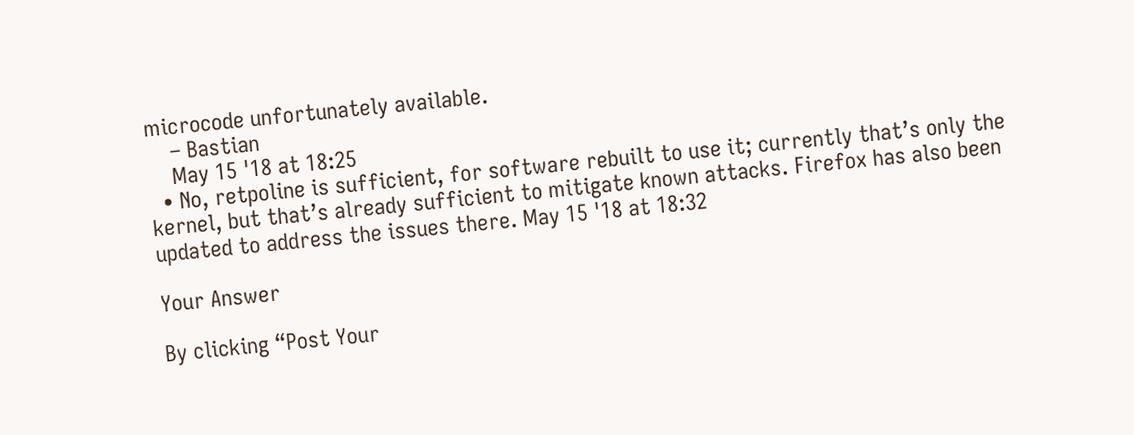microcode unfortunately available.
    – Bastian
    May 15 '18 at 18:25
  • No, retpoline is sufficient, for software rebuilt to use it; currently that’s only the kernel, but that’s already sufficient to mitigate known attacks. Firefox has also been updated to address the issues there. May 15 '18 at 18:32

Your Answer

By clicking “Post Your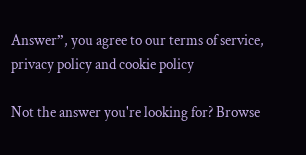Answer”, you agree to our terms of service, privacy policy and cookie policy

Not the answer you're looking for? Browse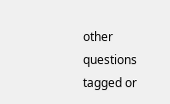other questions tagged or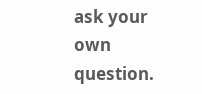ask your own question.